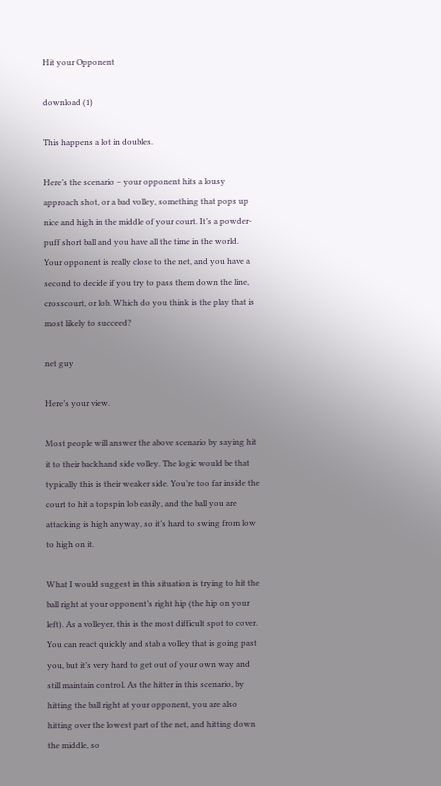Hit your Opponent

download (1)

This happens a lot in doubles.

Here’s the scenario – your opponent hits a lousy approach shot, or a bad volley, something that pops up nice and high in the middle of your court. It’s a powder-puff short ball and you have all the time in the world. Your opponent is really close to the net, and you have a second to decide if you try to pass them down the line, crosscourt, or lob. Which do you think is the play that is most likely to succeed?

net guy

Here’s your view.

Most people will answer the above scenario by saying hit it to their backhand side volley. The logic would be that typically this is their weaker side. You’re too far inside the court to hit a topspin lob easily, and the ball you are attacking is high anyway, so it’s hard to swing from low to high on it.

What I would suggest in this situation is trying to hit the ball right at your opponent’s right hip (the hip on your left). As a volleyer, this is the most difficult spot to cover. You can react quickly and stab a volley that is going past you, but it’s very hard to get out of your own way and still maintain control. As the hitter in this scenario, by hitting the ball right at your opponent, you are also hitting over the lowest part of the net, and hitting down the middle, so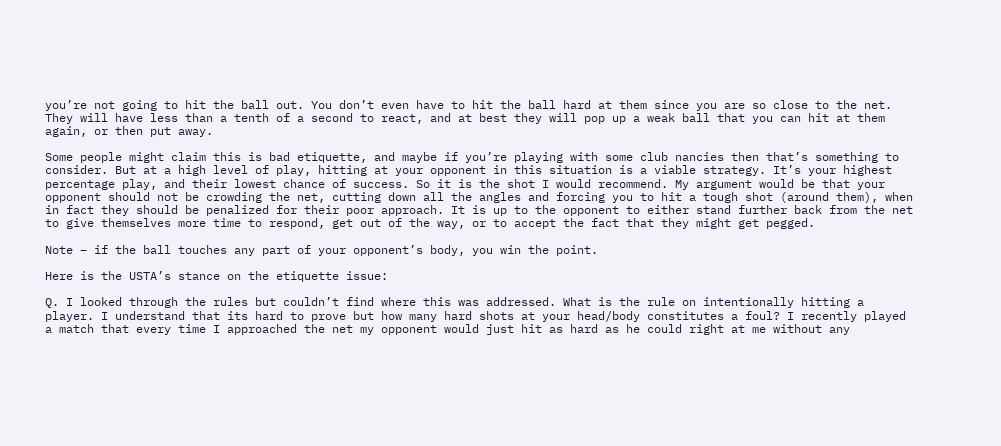you’re not going to hit the ball out. You don’t even have to hit the ball hard at them since you are so close to the net. They will have less than a tenth of a second to react, and at best they will pop up a weak ball that you can hit at them again, or then put away.

Some people might claim this is bad etiquette, and maybe if you’re playing with some club nancies then that’s something to consider. But at a high level of play, hitting at your opponent in this situation is a viable strategy. It’s your highest percentage play, and their lowest chance of success. So it is the shot I would recommend. My argument would be that your opponent should not be crowding the net, cutting down all the angles and forcing you to hit a tough shot (around them), when in fact they should be penalized for their poor approach. It is up to the opponent to either stand further back from the net to give themselves more time to respond, get out of the way, or to accept the fact that they might get pegged.

Note – if the ball touches any part of your opponent’s body, you win the point.

Here is the USTA’s stance on the etiquette issue:

Q. I looked through the rules but couldn’t find where this was addressed. What is the rule on intentionally hitting a player. I understand that its hard to prove but how many hard shots at your head/body constitutes a foul? I recently played a match that every time I approached the net my opponent would just hit as hard as he could right at me without any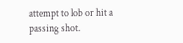attempt to lob or hit a passing shot.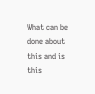What can be done about this and is this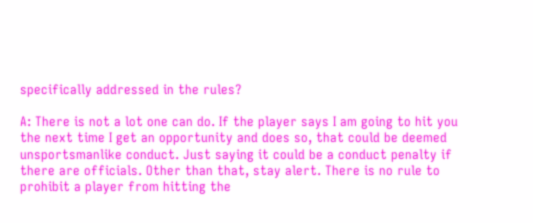specifically addressed in the rules?

A: There is not a lot one can do. If the player says I am going to hit you the next time I get an opportunity and does so, that could be deemed unsportsmanlike conduct. Just saying it could be a conduct penalty if there are officials. Other than that, stay alert. There is no rule to prohibit a player from hitting the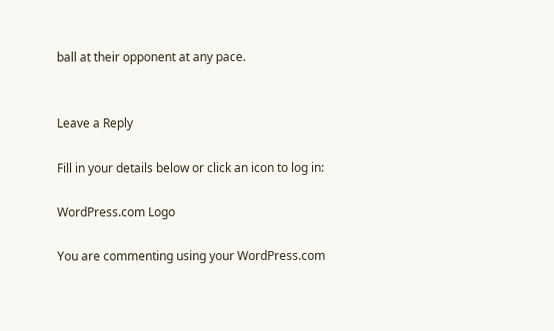ball at their opponent at any pace.


Leave a Reply

Fill in your details below or click an icon to log in:

WordPress.com Logo

You are commenting using your WordPress.com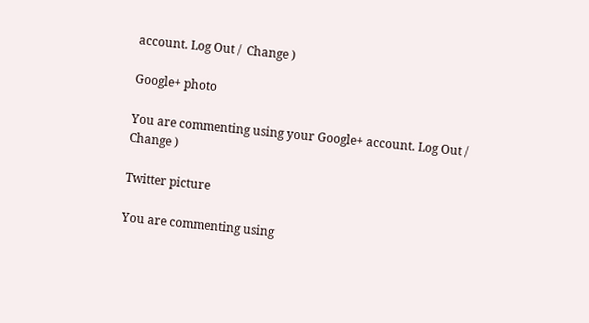account. Log Out /  Change )

Google+ photo

You are commenting using your Google+ account. Log Out /  Change )

Twitter picture

You are commenting using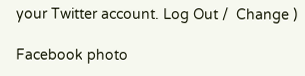your Twitter account. Log Out /  Change )

Facebook photo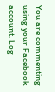You are commenting using your Facebook account. Log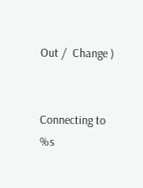Out /  Change )


Connecting to %s